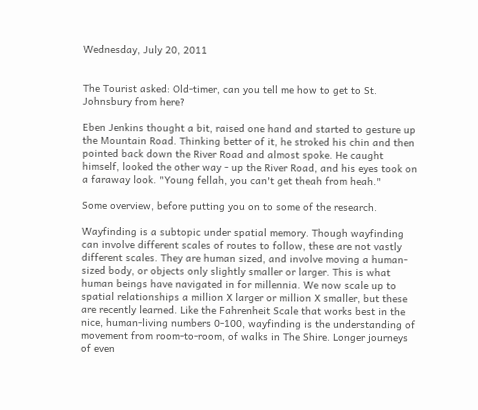Wednesday, July 20, 2011


The Tourist asked: Old-timer, can you tell me how to get to St. Johnsbury from here?

Eben Jenkins thought a bit, raised one hand and started to gesture up the Mountain Road. Thinking better of it, he stroked his chin and then pointed back down the River Road and almost spoke. He caught himself, looked the other way - up the River Road, and his eyes took on a faraway look. "Young fellah, you can't get theah from heah."

Some overview, before putting you on to some of the research.

Wayfinding is a subtopic under spatial memory. Though wayfinding can involve different scales of routes to follow, these are not vastly different scales. They are human sized, and involve moving a human-sized body, or objects only slightly smaller or larger. This is what human beings have navigated in for millennia. We now scale up to spatial relationships a million X larger or million X smaller, but these are recently learned. Like the Fahrenheit Scale that works best in the nice, human-living numbers 0-100, wayfinding is the understanding of movement from room-to-room, of walks in The Shire. Longer journeys of even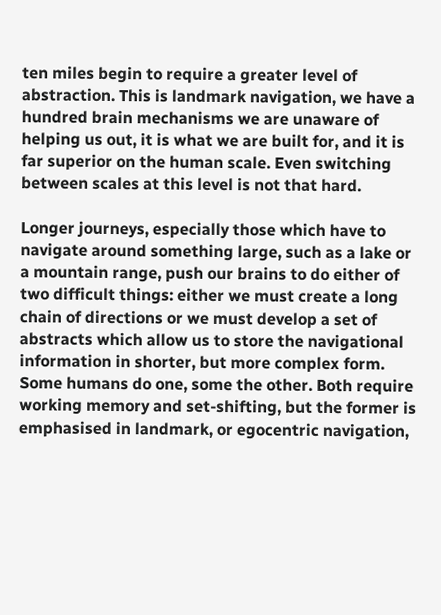ten miles begin to require a greater level of abstraction. This is landmark navigation, we have a hundred brain mechanisms we are unaware of helping us out, it is what we are built for, and it is far superior on the human scale. Even switching between scales at this level is not that hard.

Longer journeys, especially those which have to navigate around something large, such as a lake or a mountain range, push our brains to do either of two difficult things: either we must create a long chain of directions or we must develop a set of abstracts which allow us to store the navigational information in shorter, but more complex form. Some humans do one, some the other. Both require working memory and set-shifting, but the former is emphasised in landmark, or egocentric navigation,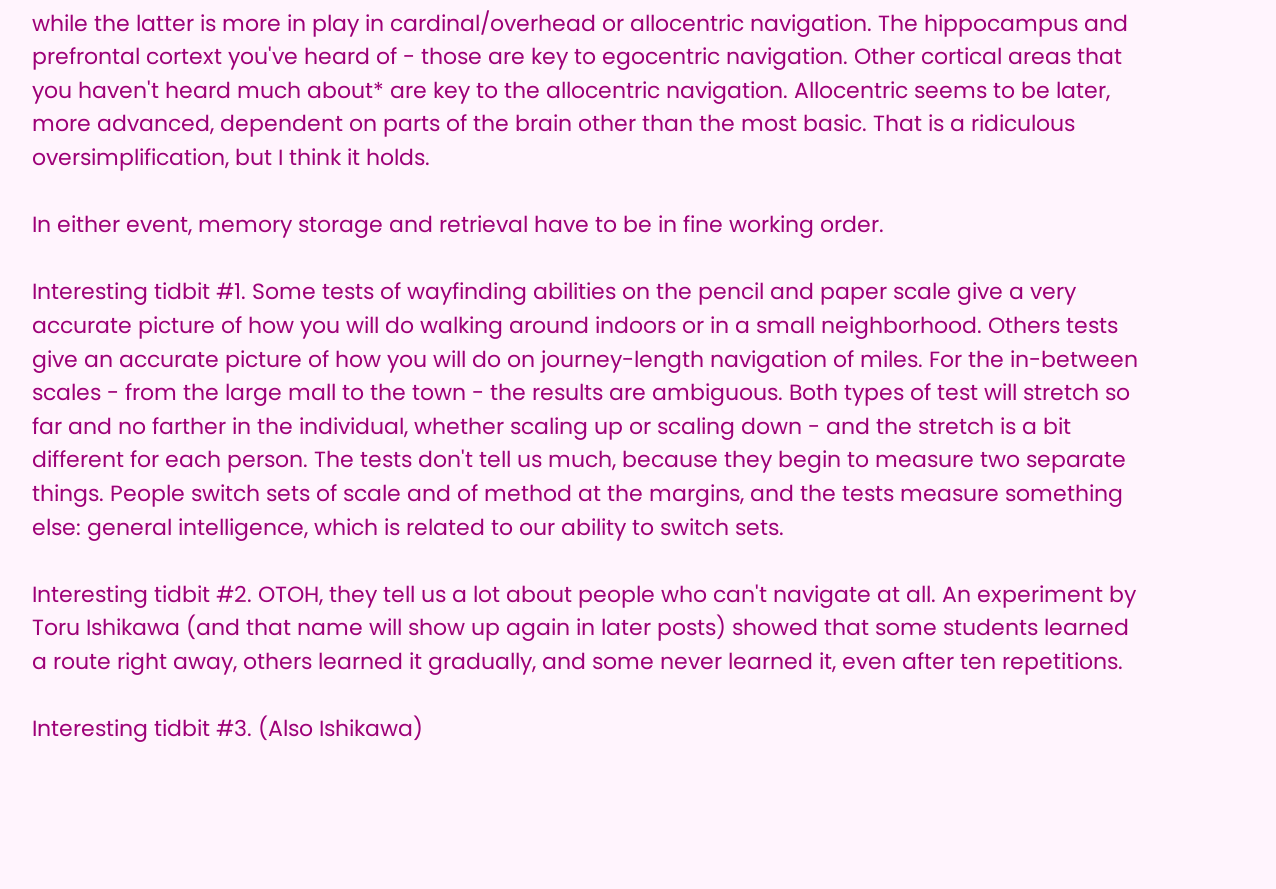while the latter is more in play in cardinal/overhead or allocentric navigation. The hippocampus and prefrontal cortext you've heard of - those are key to egocentric navigation. Other cortical areas that you haven't heard much about* are key to the allocentric navigation. Allocentric seems to be later, more advanced, dependent on parts of the brain other than the most basic. That is a ridiculous oversimplification, but I think it holds.

In either event, memory storage and retrieval have to be in fine working order.

Interesting tidbit #1. Some tests of wayfinding abilities on the pencil and paper scale give a very accurate picture of how you will do walking around indoors or in a small neighborhood. Others tests give an accurate picture of how you will do on journey-length navigation of miles. For the in-between scales - from the large mall to the town - the results are ambiguous. Both types of test will stretch so far and no farther in the individual, whether scaling up or scaling down - and the stretch is a bit different for each person. The tests don't tell us much, because they begin to measure two separate things. People switch sets of scale and of method at the margins, and the tests measure something else: general intelligence, which is related to our ability to switch sets.

Interesting tidbit #2. OTOH, they tell us a lot about people who can't navigate at all. An experiment by Toru Ishikawa (and that name will show up again in later posts) showed that some students learned a route right away, others learned it gradually, and some never learned it, even after ten repetitions.

Interesting tidbit #3. (Also Ishikawa)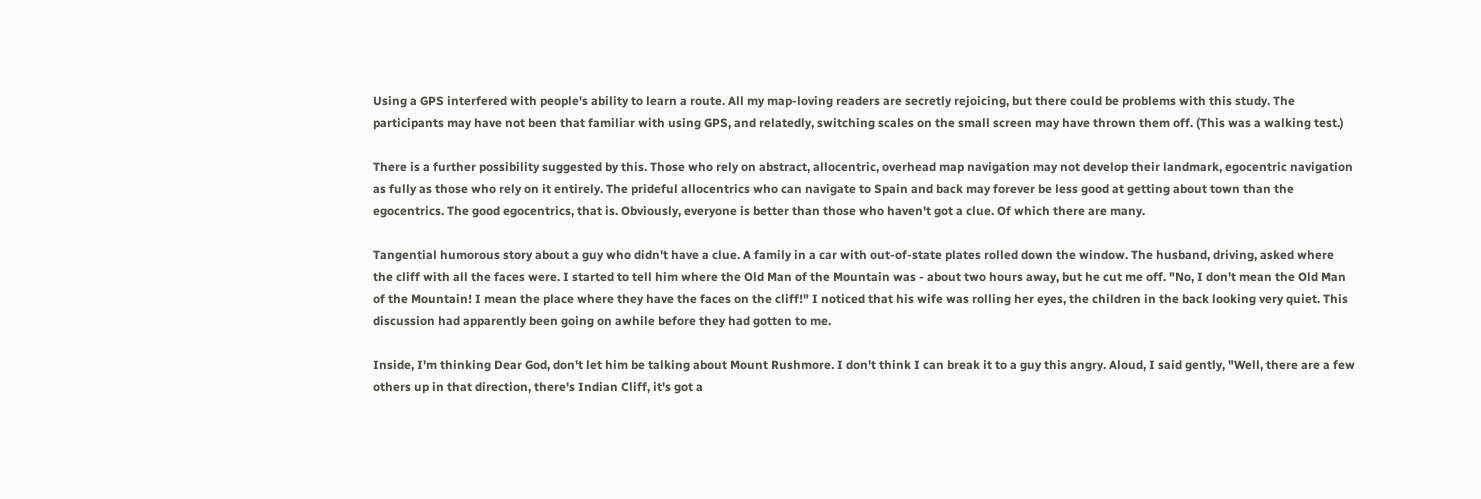Using a GPS interfered with people's ability to learn a route. All my map-loving readers are secretly rejoicing, but there could be problems with this study. The participants may have not been that familiar with using GPS, and relatedly, switching scales on the small screen may have thrown them off. (This was a walking test.)

There is a further possibility suggested by this. Those who rely on abstract, allocentric, overhead map navigation may not develop their landmark, egocentric navigation as fully as those who rely on it entirely. The prideful allocentrics who can navigate to Spain and back may forever be less good at getting about town than the egocentrics. The good egocentrics, that is. Obviously, everyone is better than those who haven't got a clue. Of which there are many.

Tangential humorous story about a guy who didn't have a clue. A family in a car with out-of-state plates rolled down the window. The husband, driving, asked where the cliff with all the faces were. I started to tell him where the Old Man of the Mountain was - about two hours away, but he cut me off. "No, I don't mean the Old Man of the Mountain! I mean the place where they have the faces on the cliff!" I noticed that his wife was rolling her eyes, the children in the back looking very quiet. This discussion had apparently been going on awhile before they had gotten to me.

Inside, I'm thinking Dear God, don't let him be talking about Mount Rushmore. I don't think I can break it to a guy this angry. Aloud, I said gently, "Well, there are a few others up in that direction, there's Indian Cliff, it's got a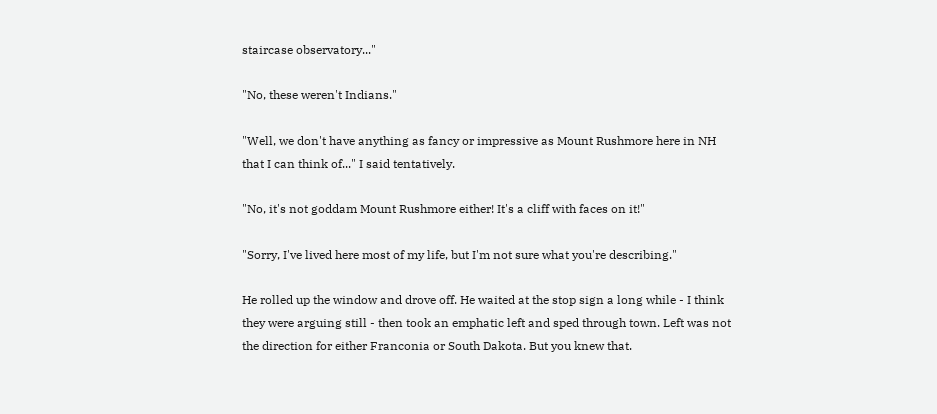staircase observatory..."

"No, these weren't Indians."

"Well, we don't have anything as fancy or impressive as Mount Rushmore here in NH that I can think of..." I said tentatively.

"No, it's not goddam Mount Rushmore either! It's a cliff with faces on it!"

"Sorry, I've lived here most of my life, but I'm not sure what you're describing."

He rolled up the window and drove off. He waited at the stop sign a long while - I think they were arguing still - then took an emphatic left and sped through town. Left was not the direction for either Franconia or South Dakota. But you knew that.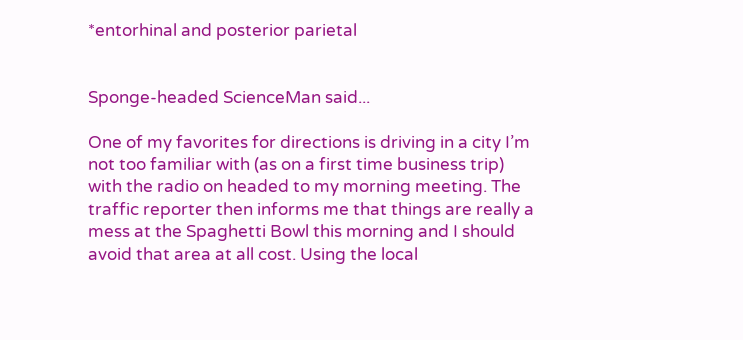*entorhinal and posterior parietal


Sponge-headed ScienceMan said...

One of my favorites for directions is driving in a city I’m not too familiar with (as on a first time business trip) with the radio on headed to my morning meeting. The traffic reporter then informs me that things are really a mess at the Spaghetti Bowl this morning and I should avoid that area at all cost. Using the local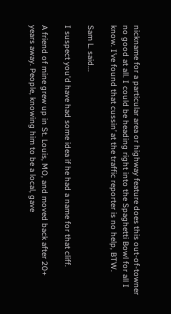nickname for a particular area or highway feature does this out-of-towner no good at all. I could be heading right into the Spaghetti Bowl for all I know. I’ve found that cussin’ at the traffic reporter is no help, BTW.

Sam L. said...

I suspect you'd have had some idea if he had a name for that cliff.

A friend of mine grew up in St. Louis, MO, and moved back after 20+ years away. People, knowing him to be a local, gave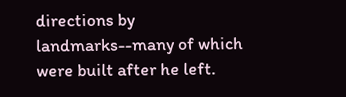directions by landmarks--many of which were built after he left.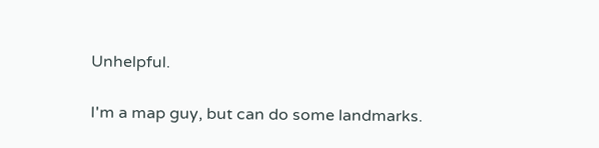Unhelpful.

I'm a map guy, but can do some landmarks.